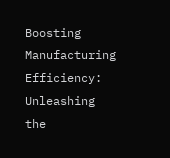Boosting Manufacturing Efficiency: Unleashing the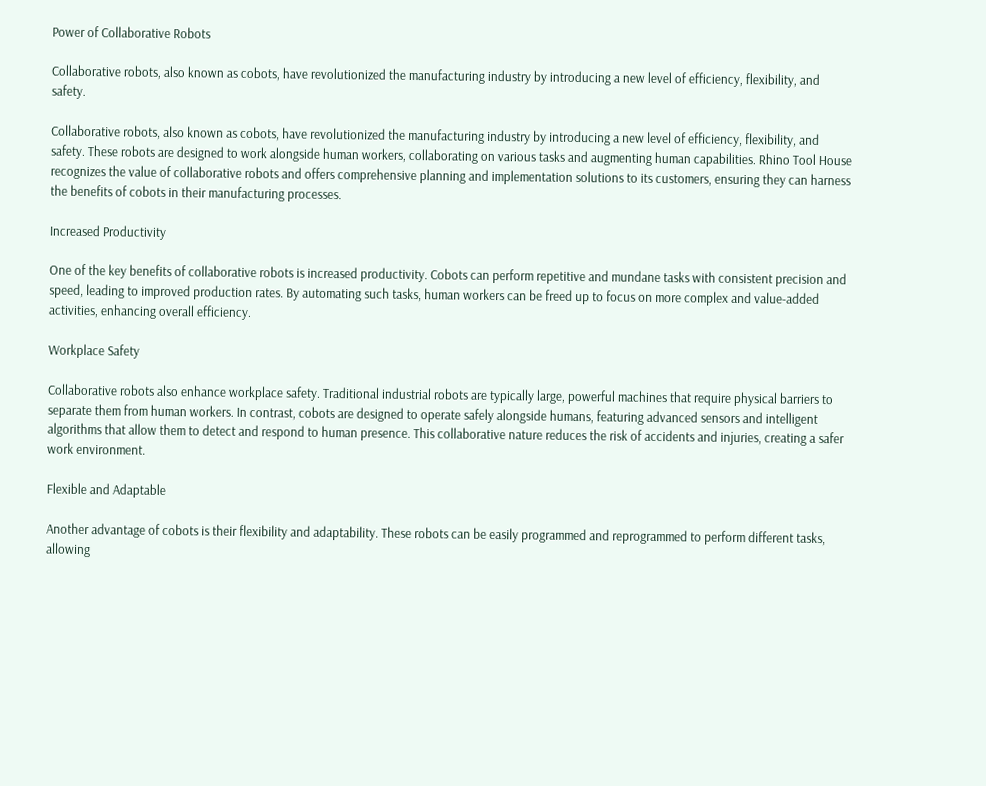Power of Collaborative Robots

Collaborative robots, also known as cobots, have revolutionized the manufacturing industry by introducing a new level of efficiency, flexibility, and safety.

Collaborative robots, also known as cobots, have revolutionized the manufacturing industry by introducing a new level of efficiency, flexibility, and safety. These robots are designed to work alongside human workers, collaborating on various tasks and augmenting human capabilities. Rhino Tool House recognizes the value of collaborative robots and offers comprehensive planning and implementation solutions to its customers, ensuring they can harness the benefits of cobots in their manufacturing processes.

Increased Productivity

One of the key benefits of collaborative robots is increased productivity. Cobots can perform repetitive and mundane tasks with consistent precision and speed, leading to improved production rates. By automating such tasks, human workers can be freed up to focus on more complex and value-added activities, enhancing overall efficiency.

Workplace Safety

Collaborative robots also enhance workplace safety. Traditional industrial robots are typically large, powerful machines that require physical barriers to separate them from human workers. In contrast, cobots are designed to operate safely alongside humans, featuring advanced sensors and intelligent algorithms that allow them to detect and respond to human presence. This collaborative nature reduces the risk of accidents and injuries, creating a safer work environment.

Flexible and Adaptable

Another advantage of cobots is their flexibility and adaptability. These robots can be easily programmed and reprogrammed to perform different tasks, allowing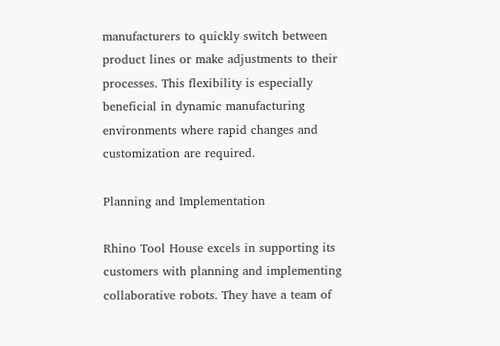manufacturers to quickly switch between product lines or make adjustments to their processes. This flexibility is especially beneficial in dynamic manufacturing environments where rapid changes and customization are required.

Planning and Implementation

Rhino Tool House excels in supporting its customers with planning and implementing collaborative robots. They have a team of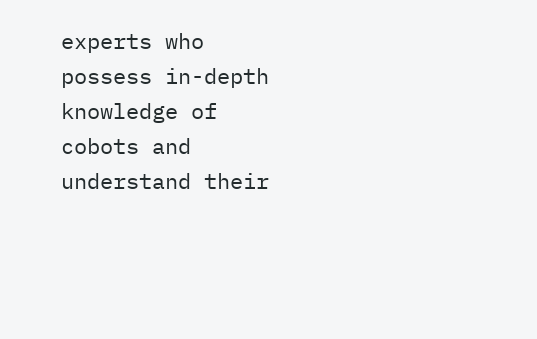experts who possess in-depth knowledge of cobots and understand their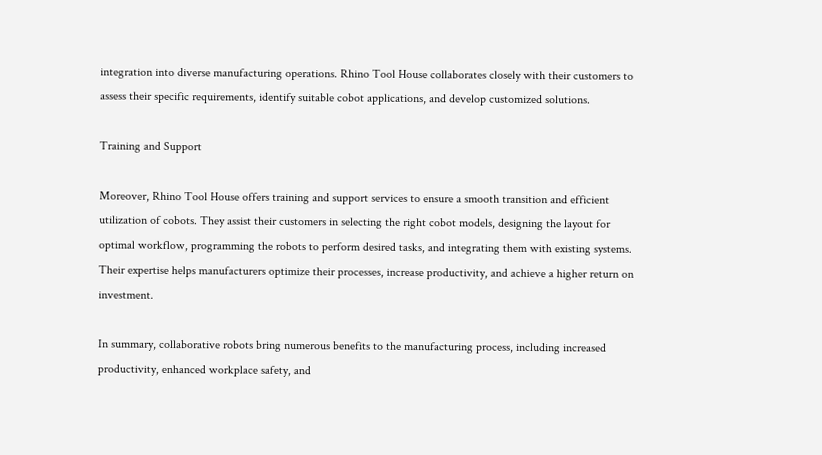integration into diverse manufacturing operations. Rhino Tool House collaborates closely with their customers to assess their specific requirements, identify suitable cobot applications, and develop customized solutions.

Training and Support

Moreover, Rhino Tool House offers training and support services to ensure a smooth transition and efficient utilization of cobots. They assist their customers in selecting the right cobot models, designing the layout for optimal workflow, programming the robots to perform desired tasks, and integrating them with existing systems. Their expertise helps manufacturers optimize their processes, increase productivity, and achieve a higher return on investment.

In summary, collaborative robots bring numerous benefits to the manufacturing process, including increased productivity, enhanced workplace safety, and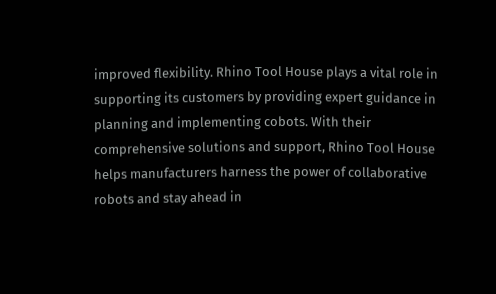improved flexibility. Rhino Tool House plays a vital role in supporting its customers by providing expert guidance in planning and implementing cobots. With their comprehensive solutions and support, Rhino Tool House helps manufacturers harness the power of collaborative robots and stay ahead in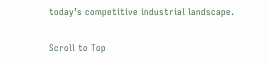today’s competitive industrial landscape.

Scroll to Top